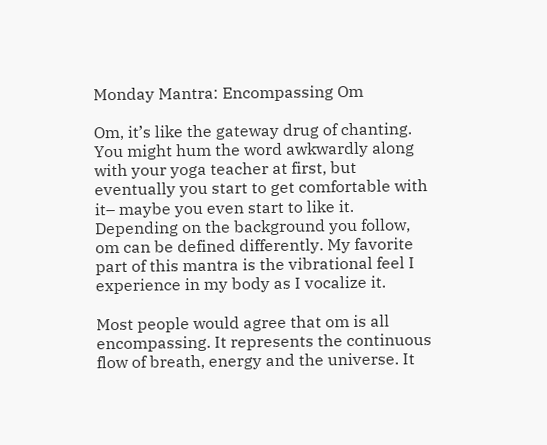Monday Mantra: Encompassing Om

Om, it’s like the gateway drug of chanting. You might hum the word awkwardly along with your yoga teacher at first, but eventually you start to get comfortable with it– maybe you even start to like it. Depending on the background you follow, om can be defined differently. My favorite part of this mantra is the vibrational feel I experience in my body as I vocalize it.

Most people would agree that om is all encompassing. It represents the continuous flow of breath, energy and the universe. It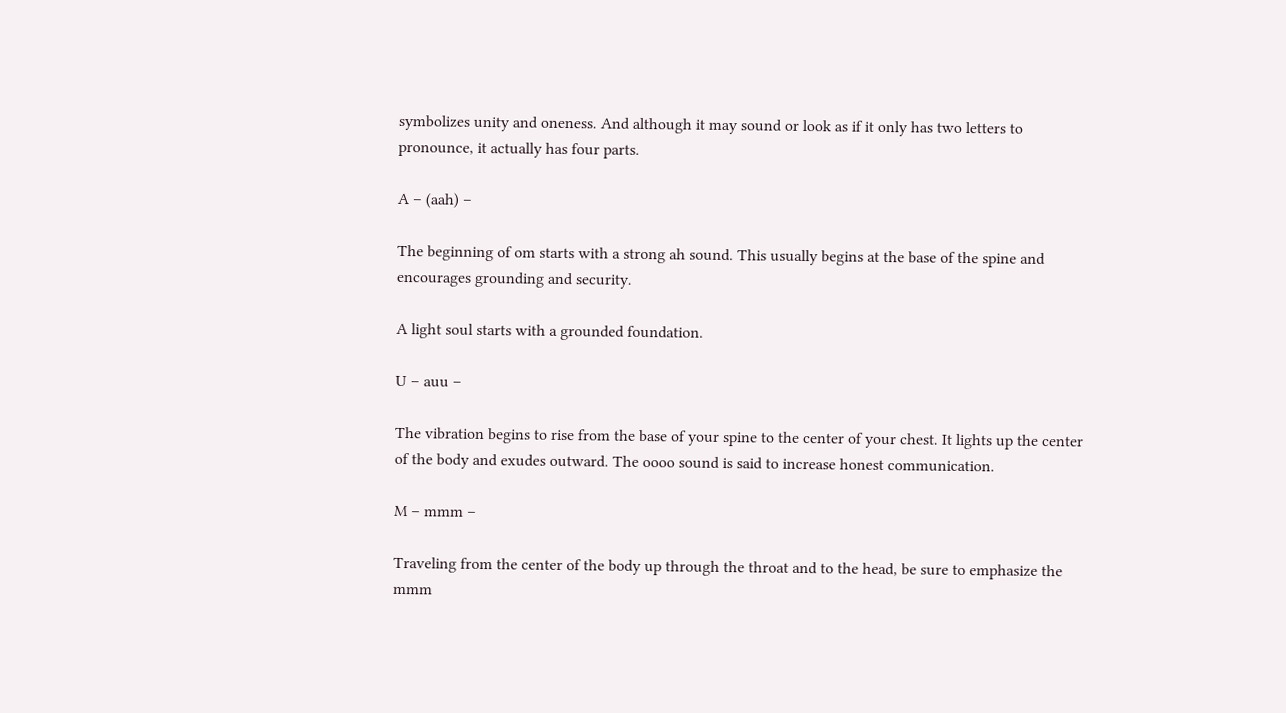symbolizes unity and oneness. And although it may sound or look as if it only has two letters to pronounce, it actually has four parts.

A – (aah) –

The beginning of om starts with a strong ah sound. This usually begins at the base of the spine and encourages grounding and security.

A light soul starts with a grounded foundation.

U – auu –

The vibration begins to rise from the base of your spine to the center of your chest. It lights up the center of the body and exudes outward. The oooo sound is said to increase honest communication.

M – mmm –

Traveling from the center of the body up through the throat and to the head, be sure to emphasize the mmm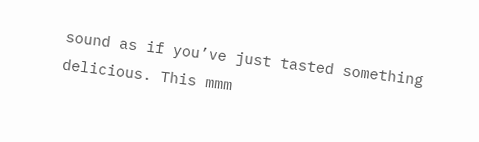sound as if you’ve just tasted something delicious. This mmm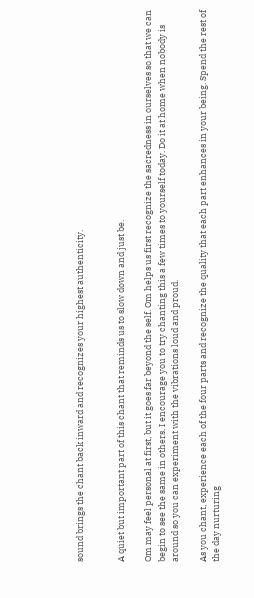sound brings the chant back inward and recognizes your highest authenticity.


A quiet but important part of this chant that reminds us to slow down and just be.

Om may feel personal at first, but it goes far beyond the self. Om helps us first recognize the sacredness in ourselves so that we can begin to see the same in others. I encourage you to try chanting this a few times to yourself today. Do it at home when nobody is around so you can experiment with the vibrations loud and proud.

As you chant, experience each of the four parts and recognize the quality that each part enhances in your being. Spend the rest of the day nurturing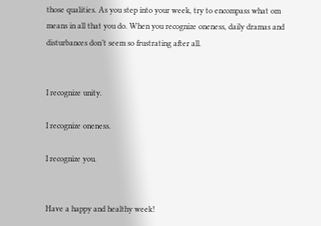those qualities. As you step into your week, try to encompass what om means in all that you do. When you recognize oneness, daily dramas and disturbances don’t seem so frustrating after all.


I recognize unity.

I recognize oneness.

I recognize you.


Have a happy and healthy week!